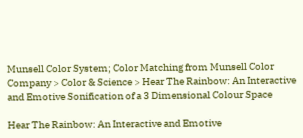Munsell Color System; Color Matching from Munsell Color Company > Color & Science > Hear The Rainbow: An Interactive and Emotive Sonification of a 3 Dimensional Colour Space

Hear The Rainbow: An Interactive and Emotive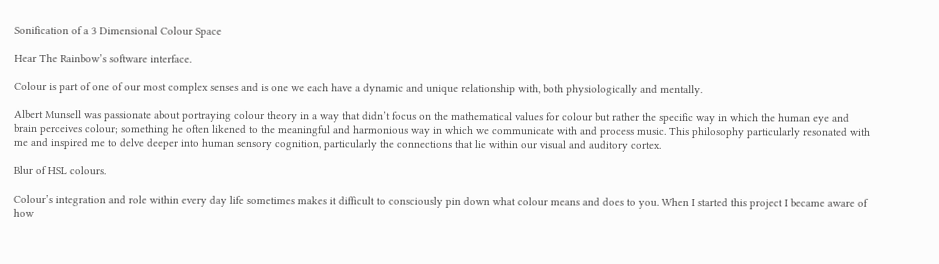Sonification of a 3 Dimensional Colour Space

Hear The Rainbow’s software interface.

Colour is part of one of our most complex senses and is one we each have a dynamic and unique relationship with, both physiologically and mentally.

Albert Munsell was passionate about portraying colour theory in a way that didn’t focus on the mathematical values for colour but rather the specific way in which the human eye and brain perceives colour; something he often likened to the meaningful and harmonious way in which we communicate with and process music. This philosophy particularly resonated with me and inspired me to delve deeper into human sensory cognition, particularly the connections that lie within our visual and auditory cortex.

Blur of HSL colours.

Colour’s integration and role within every day life sometimes makes it difficult to consciously pin down what colour means and does to you. When I started this project I became aware of how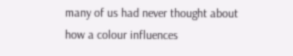many of us had never thought about how a colour influences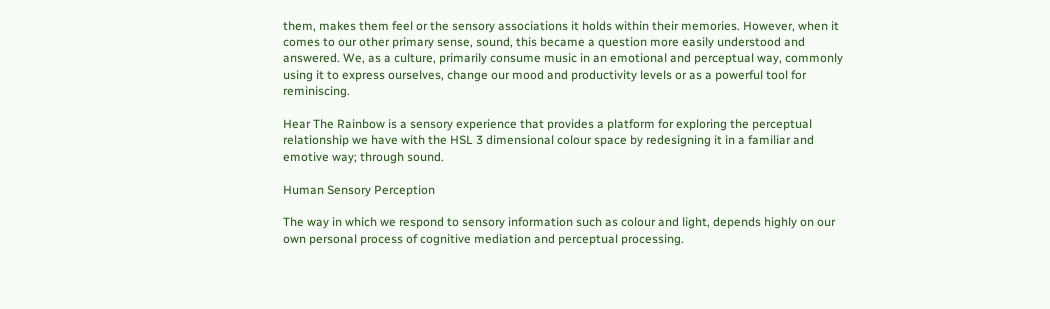them, makes them feel or the sensory associations it holds within their memories. However, when it comes to our other primary sense, sound, this became a question more easily understood and answered. We, as a culture, primarily consume music in an emotional and perceptual way, commonly using it to express ourselves, change our mood and productivity levels or as a powerful tool for reminiscing.

Hear The Rainbow is a sensory experience that provides a platform for exploring the perceptual relationship we have with the HSL 3 dimensional colour space by redesigning it in a familiar and emotive way; through sound.

Human Sensory Perception

The way in which we respond to sensory information such as colour and light, depends highly on our own personal process of cognitive mediation and perceptual processing.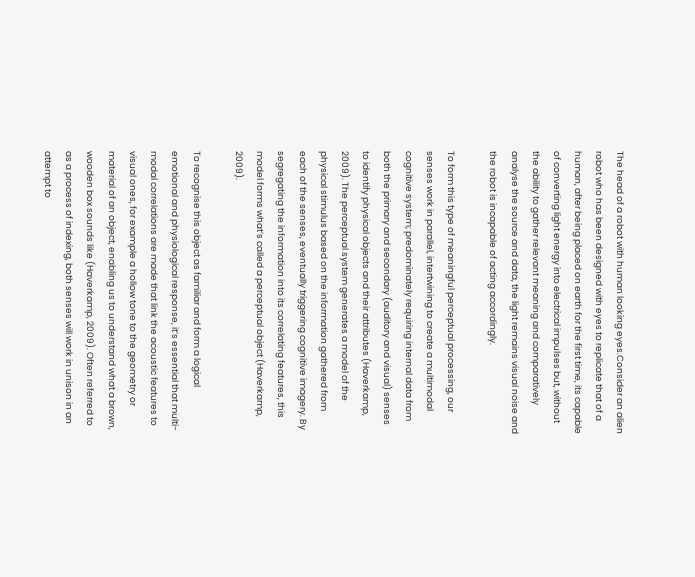The head of a robot with human looking eyes.Consider an alien robot who has been designed with eyes to replicate that of a human, after being placed on earth for the first time, its capable of converting light energy into electrical impulses but, without the ability to gather relevant meaning and comparatively analyse the source and data, the light remains visual noise and the robot is incapable of acting accordingly.

To form this type of meaningful perceptual processing, our senses work in parallel, intertwining to create a multimodal cognitive system; predominately requiring internal data from both the primary and secondary (auditory and visual) senses to identify physical objects and their attributes (Haverkamp, 2009). The perceptual system generates a model of the physical stimulus based on the information gathered from each of the senses, eventually triggering cognitive imagery. By segregating the information into its correlating features, this model forms what’s called a perceptual object (Haverkamp, 2009).

To recognise this object as familiar and form a logical emotional and physiological response, it’s essential that multi-modal correlations are made that link the acoustic features to visual ones, for example a hollow tone to the geometry or material of an object, enabling us to understand what a brown, wooden box sounds like (Haverkamp, 2009). Often referred to as a process of indexing, both senses will work in unison in an attempt to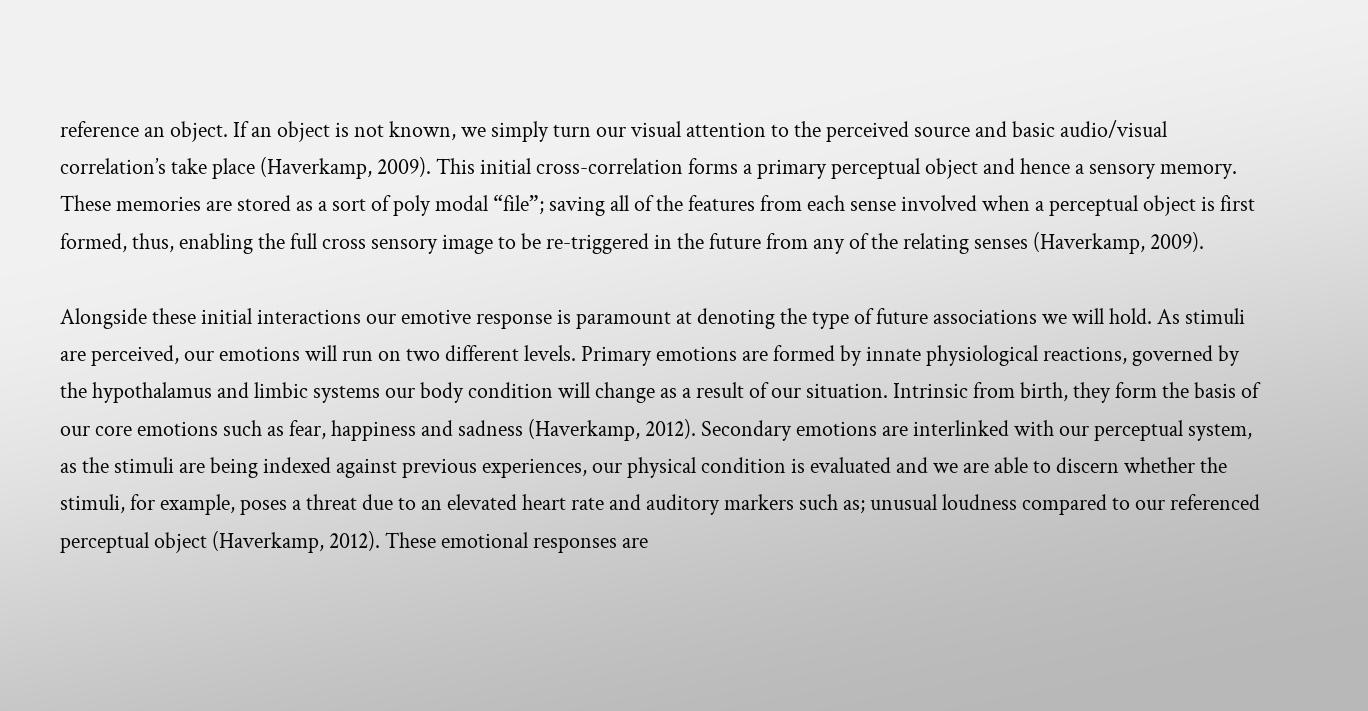reference an object. If an object is not known, we simply turn our visual attention to the perceived source and basic audio/visual correlation’s take place (Haverkamp, 2009). This initial cross-correlation forms a primary perceptual object and hence a sensory memory. These memories are stored as a sort of poly modal “file”; saving all of the features from each sense involved when a perceptual object is first formed, thus, enabling the full cross sensory image to be re-triggered in the future from any of the relating senses (Haverkamp, 2009).

Alongside these initial interactions our emotive response is paramount at denoting the type of future associations we will hold. As stimuli are perceived, our emotions will run on two different levels. Primary emotions are formed by innate physiological reactions, governed by the hypothalamus and limbic systems our body condition will change as a result of our situation. Intrinsic from birth, they form the basis of our core emotions such as fear, happiness and sadness (Haverkamp, 2012). Secondary emotions are interlinked with our perceptual system, as the stimuli are being indexed against previous experiences, our physical condition is evaluated and we are able to discern whether the stimuli, for example, poses a threat due to an elevated heart rate and auditory markers such as; unusual loudness compared to our referenced perceptual object (Haverkamp, 2012). These emotional responses are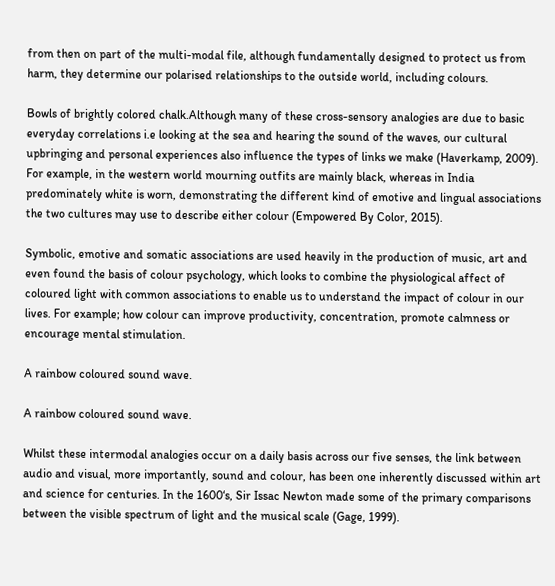from then on part of the multi-modal file, although fundamentally designed to protect us from harm, they determine our polarised relationships to the outside world, including colours.

Bowls of brightly colored chalk.Although many of these cross-sensory analogies are due to basic everyday correlations i.e looking at the sea and hearing the sound of the waves, our cultural upbringing and personal experiences also influence the types of links we make (Haverkamp, 2009). For example, in the western world mourning outfits are mainly black, whereas in India predominately white is worn, demonstrating the different kind of emotive and lingual associations the two cultures may use to describe either colour (Empowered By Color, 2015).

Symbolic, emotive and somatic associations are used heavily in the production of music, art and even found the basis of colour psychology, which looks to combine the physiological affect of coloured light with common associations to enable us to understand the impact of colour in our lives. For example; how colour can improve productivity, concentration, promote calmness or encourage mental stimulation.

A rainbow coloured sound wave.

A rainbow coloured sound wave.

Whilst these intermodal analogies occur on a daily basis across our five senses, the link between audio and visual, more importantly, sound and colour, has been one inherently discussed within art and science for centuries. In the 1600‘s, Sir Issac Newton made some of the primary comparisons between the visible spectrum of light and the musical scale (Gage, 1999).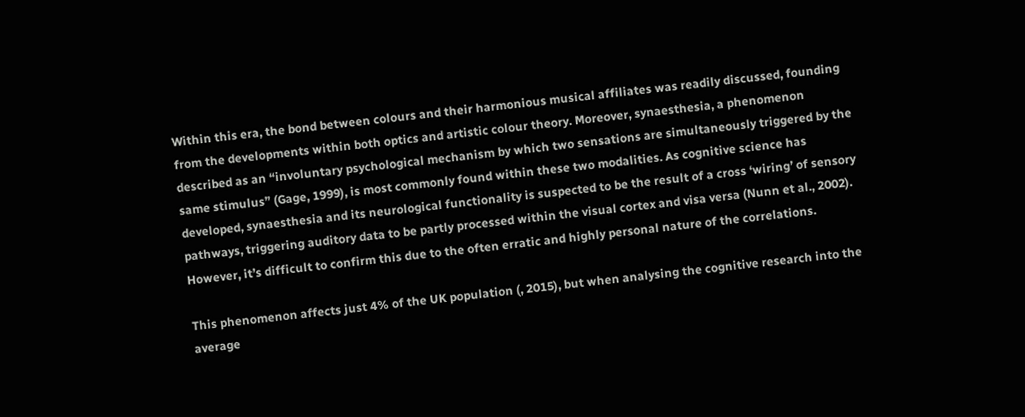Within this era, the bond between colours and their harmonious musical affiliates was readily discussed, founding from the developments within both optics and artistic colour theory. Moreover, synaesthesia, a phenomenon described as an “involuntary psychological mechanism by which two sensations are simultaneously triggered by the same stimulus” (Gage, 1999), is most commonly found within these two modalities. As cognitive science has developed, synaesthesia and its neurological functionality is suspected to be the result of a cross ‘wiring’ of sensory pathways, triggering auditory data to be partly processed within the visual cortex and visa versa (Nunn et al., 2002). However, it’s difficult to confirm this due to the often erratic and highly personal nature of the correlations.

This phenomenon affects just 4% of the UK population (, 2015), but when analysing the cognitive research into the average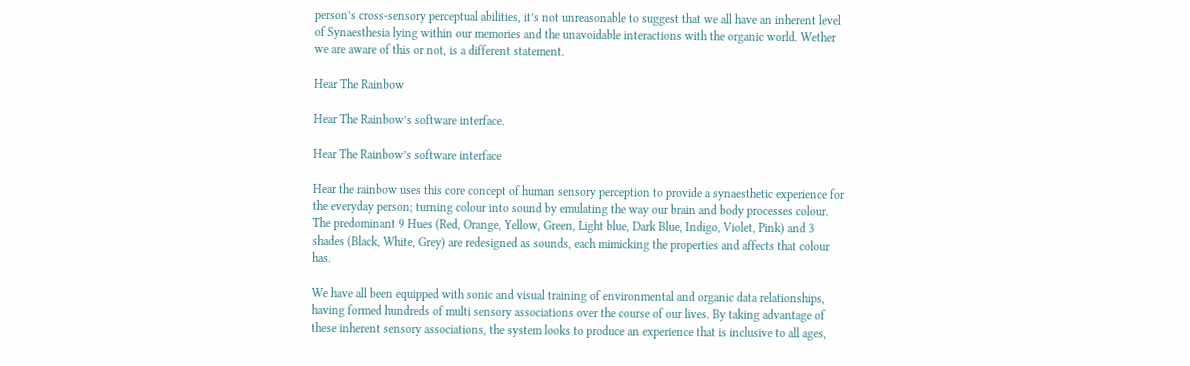person’s cross-sensory perceptual abilities, it’s not unreasonable to suggest that we all have an inherent level of Synaesthesia lying within our memories and the unavoidable interactions with the organic world. Wether we are aware of this or not, is a different statement.

Hear The Rainbow

Hear The Rainbow’s software interface.

Hear The Rainbow’s software interface

Hear the rainbow uses this core concept of human sensory perception to provide a synaesthetic experience for the everyday person; turning colour into sound by emulating the way our brain and body processes colour. The predominant 9 Hues (Red, Orange, Yellow, Green, Light blue, Dark Blue, Indigo, Violet, Pink) and 3 shades (Black, White, Grey) are redesigned as sounds, each mimicking the properties and affects that colour has.

We have all been equipped with sonic and visual training of environmental and organic data relationships, having formed hundreds of multi sensory associations over the course of our lives. By taking advantage of these inherent sensory associations, the system looks to produce an experience that is inclusive to all ages,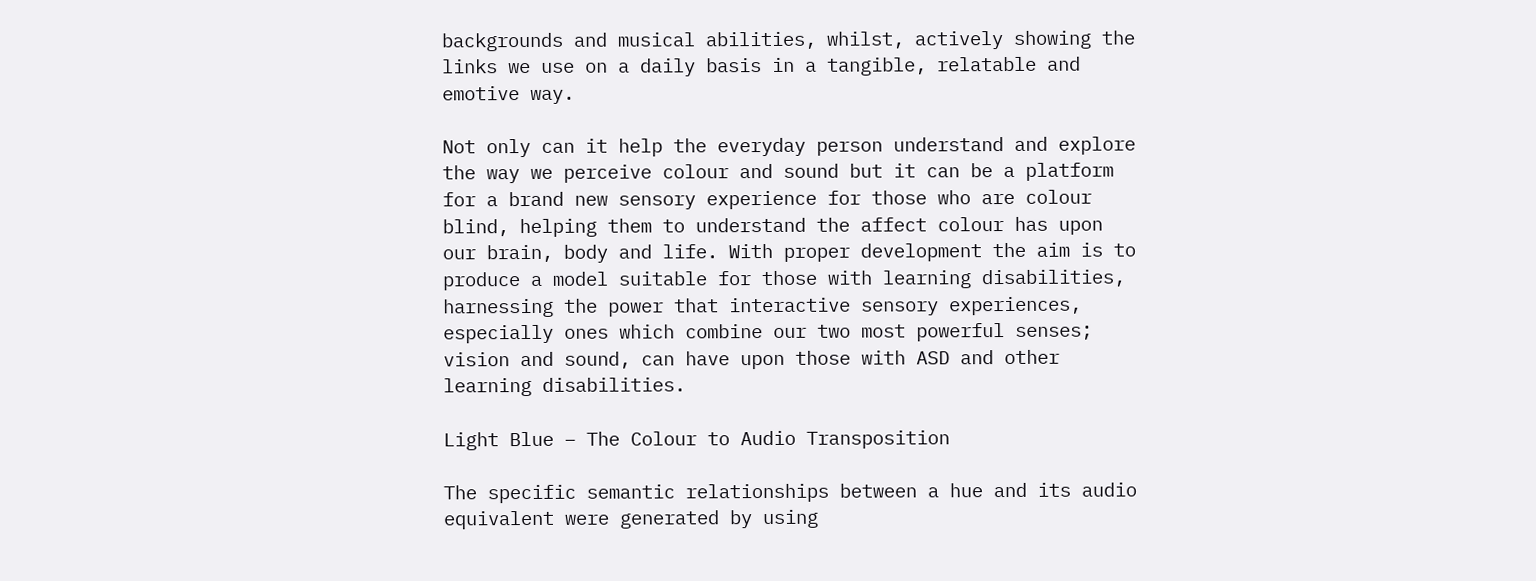backgrounds and musical abilities, whilst, actively showing the links we use on a daily basis in a tangible, relatable and emotive way.

Not only can it help the everyday person understand and explore the way we perceive colour and sound but it can be a platform for a brand new sensory experience for those who are colour blind, helping them to understand the affect colour has upon our brain, body and life. With proper development the aim is to produce a model suitable for those with learning disabilities, harnessing the power that interactive sensory experiences, especially ones which combine our two most powerful senses; vision and sound, can have upon those with ASD and other learning disabilities.

Light Blue – The Colour to Audio Transposition

The specific semantic relationships between a hue and its audio equivalent were generated by using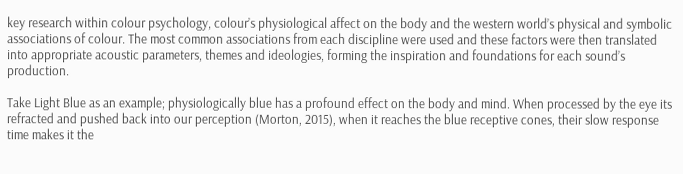key research within colour psychology, colour’s physiological affect on the body and the western world’s physical and symbolic associations of colour. The most common associations from each discipline were used and these factors were then translated into appropriate acoustic parameters, themes and ideologies, forming the inspiration and foundations for each sound’s production.

Take Light Blue as an example; physiologically blue has a profound effect on the body and mind. When processed by the eye its refracted and pushed back into our perception (Morton, 2015), when it reaches the blue receptive cones, their slow response time makes it the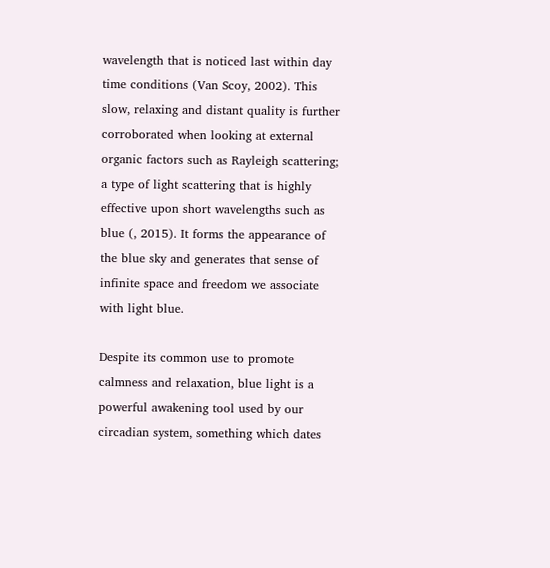wavelength that is noticed last within day time conditions (Van Scoy, 2002). This slow, relaxing and distant quality is further corroborated when looking at external organic factors such as Rayleigh scattering; a type of light scattering that is highly effective upon short wavelengths such as blue (, 2015). It forms the appearance of the blue sky and generates that sense of infinite space and freedom we associate with light blue.

Despite its common use to promote calmness and relaxation, blue light is a powerful awakening tool used by our circadian system, something which dates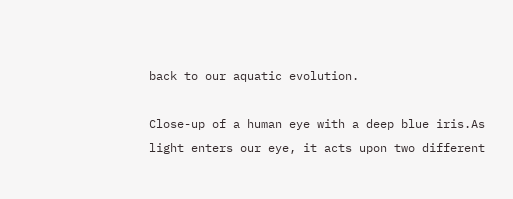back to our aquatic evolution.

Close-up of a human eye with a deep blue iris.As light enters our eye, it acts upon two different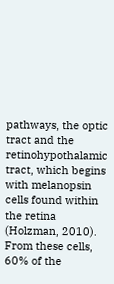pathways, the optic tract and the retinohypothalamic tract, which begins with melanopsin cells found within the retina (Holzman, 2010). From these cells, 60% of the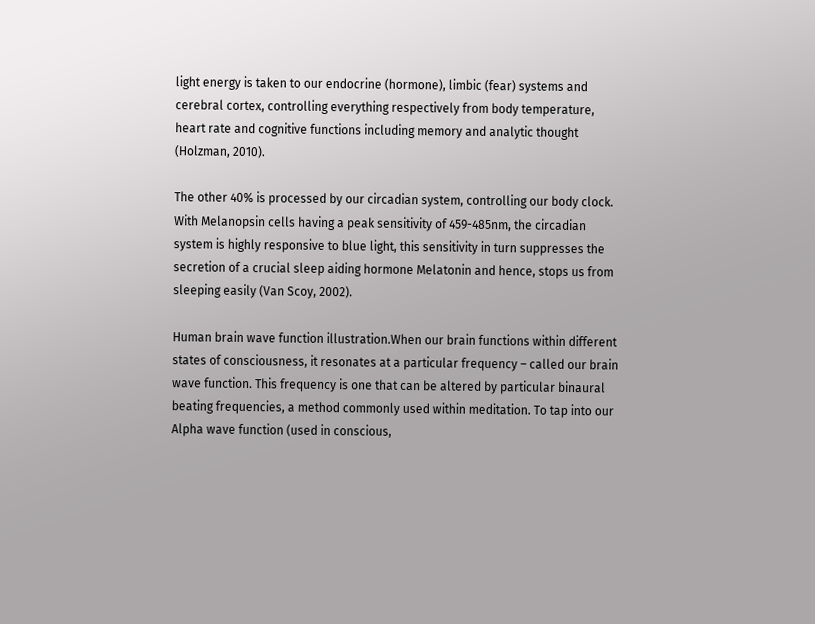light energy is taken to our endocrine (hormone), limbic (fear) systems and cerebral cortex, controlling everything respectively from body temperature, heart rate and cognitive functions including memory and analytic thought (Holzman, 2010).

The other 40% is processed by our circadian system, controlling our body clock. With Melanopsin cells having a peak sensitivity of 459-485nm, the circadian system is highly responsive to blue light, this sensitivity in turn suppresses the secretion of a crucial sleep aiding hormone Melatonin and hence, stops us from sleeping easily (Van Scoy, 2002).

Human brain wave function illustration.When our brain functions within different states of consciousness, it resonates at a particular frequency – called our brain wave function. This frequency is one that can be altered by particular binaural beating frequencies, a method commonly used within meditation. To tap into our Alpha wave function (used in conscious,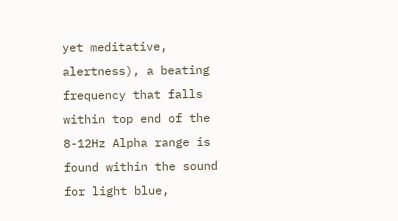yet meditative, alertness), a beating frequency that falls within top end of the 8-12Hz Alpha range is found within the sound for light blue,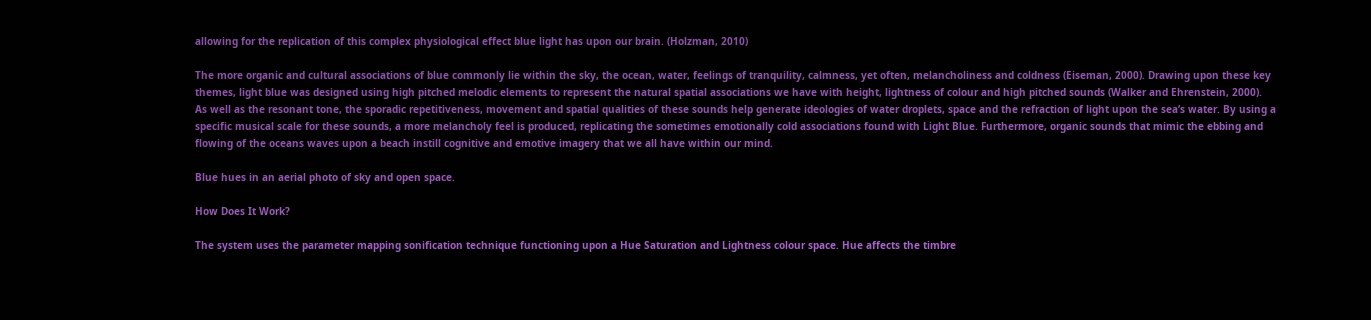allowing for the replication of this complex physiological effect blue light has upon our brain. (Holzman, 2010)

The more organic and cultural associations of blue commonly lie within the sky, the ocean, water, feelings of tranquility, calmness, yet often, melancholiness and coldness (Eiseman, 2000). Drawing upon these key themes, light blue was designed using high pitched melodic elements to represent the natural spatial associations we have with height, lightness of colour and high pitched sounds (Walker and Ehrenstein, 2000).
As well as the resonant tone, the sporadic repetitiveness, movement and spatial qualities of these sounds help generate ideologies of water droplets, space and the refraction of light upon the sea’s water. By using a specific musical scale for these sounds, a more melancholy feel is produced, replicating the sometimes emotionally cold associations found with Light Blue. Furthermore, organic sounds that mimic the ebbing and flowing of the oceans waves upon a beach instill cognitive and emotive imagery that we all have within our mind.

Blue hues in an aerial photo of sky and open space.

How Does It Work?

The system uses the parameter mapping sonification technique functioning upon a Hue Saturation and Lightness colour space. Hue affects the timbre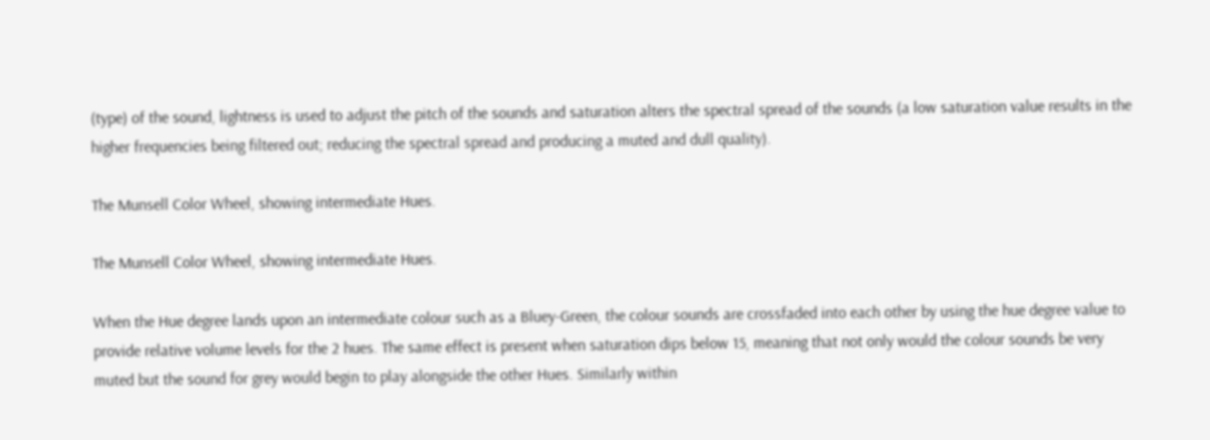(type) of the sound, lightness is used to adjust the pitch of the sounds and saturation alters the spectral spread of the sounds (a low saturation value results in the higher frequencies being filtered out; reducing the spectral spread and producing a muted and dull quality).

The Munsell Color Wheel, showing intermediate Hues.

The Munsell Color Wheel, showing intermediate Hues.

When the Hue degree lands upon an intermediate colour such as a Bluey-Green, the colour sounds are crossfaded into each other by using the hue degree value to provide relative volume levels for the 2 hues. The same effect is present when saturation dips below 15, meaning that not only would the colour sounds be very muted but the sound for grey would begin to play alongside the other Hues. Similarly within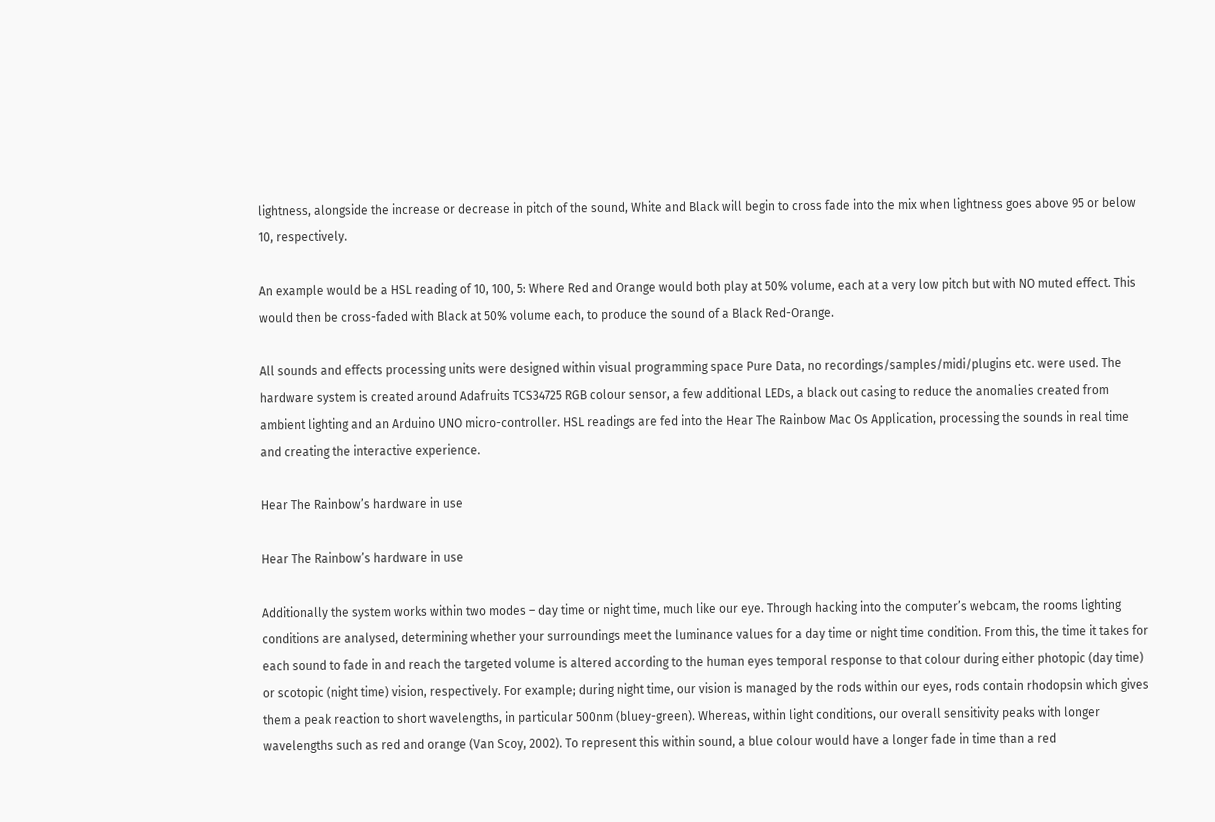lightness, alongside the increase or decrease in pitch of the sound, White and Black will begin to cross fade into the mix when lightness goes above 95 or below 10, respectively.

An example would be a HSL reading of 10, 100, 5: Where Red and Orange would both play at 50% volume, each at a very low pitch but with NO muted effect. This would then be cross-faded with Black at 50% volume each, to produce the sound of a Black Red-Orange.

All sounds and effects processing units were designed within visual programming space Pure Data, no recordings/samples/midi/plugins etc. were used. The hardware system is created around Adafruits TCS34725 RGB colour sensor, a few additional LEDs, a black out casing to reduce the anomalies created from ambient lighting and an Arduino UNO micro-controller. HSL readings are fed into the Hear The Rainbow Mac Os Application, processing the sounds in real time and creating the interactive experience.

Hear The Rainbow’s hardware in use

Hear The Rainbow’s hardware in use

Additionally the system works within two modes – day time or night time, much like our eye. Through hacking into the computer’s webcam, the rooms lighting conditions are analysed, determining whether your surroundings meet the luminance values for a day time or night time condition. From this, the time it takes for each sound to fade in and reach the targeted volume is altered according to the human eyes temporal response to that colour during either photopic (day time) or scotopic (night time) vision, respectively. For example; during night time, our vision is managed by the rods within our eyes, rods contain rhodopsin which gives them a peak reaction to short wavelengths, in particular 500nm (bluey-green). Whereas, within light conditions, our overall sensitivity peaks with longer wavelengths such as red and orange (Van Scoy, 2002). To represent this within sound, a blue colour would have a longer fade in time than a red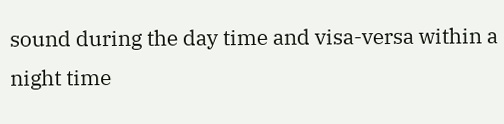sound during the day time and visa-versa within a night time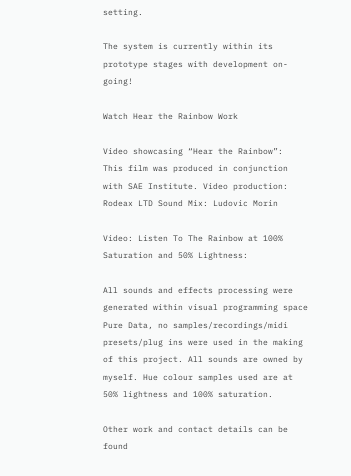setting.

The system is currently within its prototype stages with development on-going!

Watch Hear the Rainbow Work

Video showcasing “Hear the Rainbow”:
This film was produced in conjunction with SAE Institute. Video production: Rodeax LTD Sound Mix: Ludovic Morin

Video: Listen To The Rainbow at 100% Saturation and 50% Lightness:

All sounds and effects processing were generated within visual programming space Pure Data, no samples/recordings/midi presets/plug ins were used in the making of this project. All sounds are owned by myself. Hue colour samples used are at 50% lightness and 100% saturation.

Other work and contact details can be found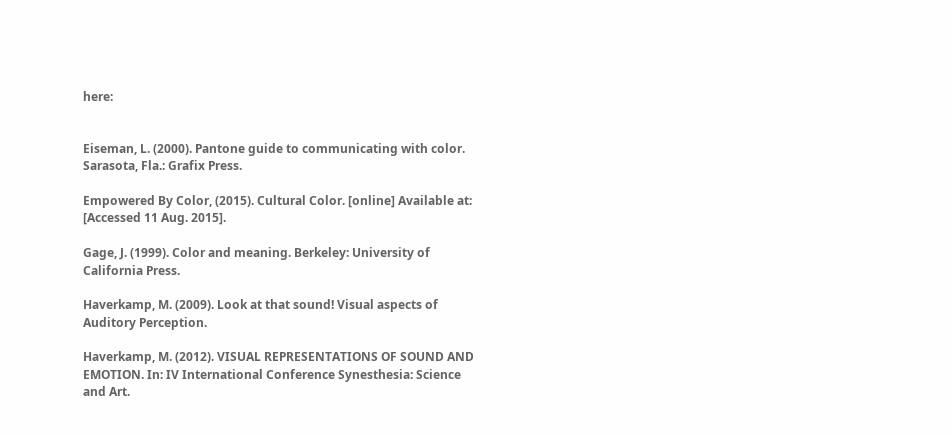here:


Eiseman, L. (2000). Pantone guide to communicating with color. Sarasota, Fla.: Grafix Press.

Empowered By Color, (2015). Cultural Color. [online] Available at: [Accessed 11 Aug. 2015].

Gage, J. (1999). Color and meaning. Berkeley: University of California Press.

Haverkamp, M. (2009). Look at that sound! Visual aspects of Auditory Perception.

Haverkamp, M. (2012). VISUAL REPRESENTATIONS OF SOUND AND EMOTION. In: IV International Conference Synesthesia: Science and Art.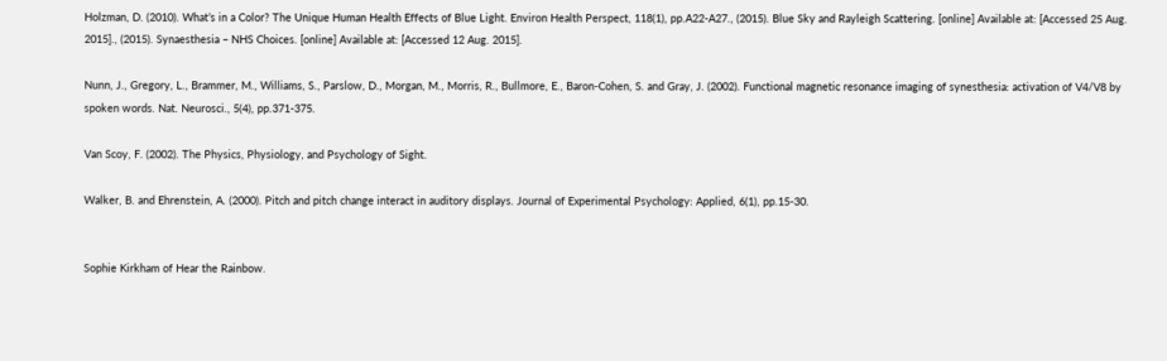Holzman, D. (2010). What’s in a Color? The Unique Human Health Effects of Blue Light. Environ Health Perspect, 118(1), pp.A22-A27., (2015). Blue Sky and Rayleigh Scattering. [online] Available at: [Accessed 25 Aug. 2015]., (2015). Synaesthesia – NHS Choices. [online] Available at: [Accessed 12 Aug. 2015].

Nunn, J., Gregory, L., Brammer, M., Williams, S., Parslow, D., Morgan, M., Morris, R., Bullmore, E., Baron-Cohen, S. and Gray, J. (2002). Functional magnetic resonance imaging of synesthesia: activation of V4/V8 by spoken words. Nat. Neurosci., 5(4), pp.371-375.

Van Scoy, F. (2002). The Physics, Physiology, and Psychology of Sight.

Walker, B. and Ehrenstein, A. (2000). Pitch and pitch change interact in auditory displays. Journal of Experimental Psychology: Applied, 6(1), pp.15-30.


Sophie Kirkham of Hear the Rainbow.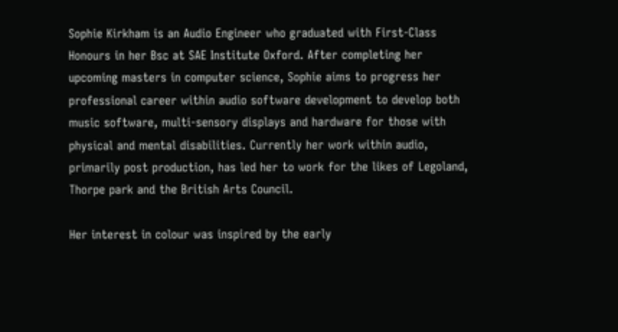Sophie Kirkham is an Audio Engineer who graduated with First-Class Honours in her Bsc at SAE Institute Oxford. After completing her upcoming masters in computer science, Sophie aims to progress her professional career within audio software development to develop both music software, multi-sensory displays and hardware for those with physical and mental disabilities. Currently her work within audio, primarily post production, has led her to work for the likes of Legoland, Thorpe park and the British Arts Council.

Her interest in colour was inspired by the early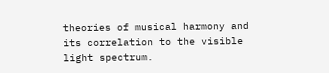theories of musical harmony and its correlation to the visible light spectrum.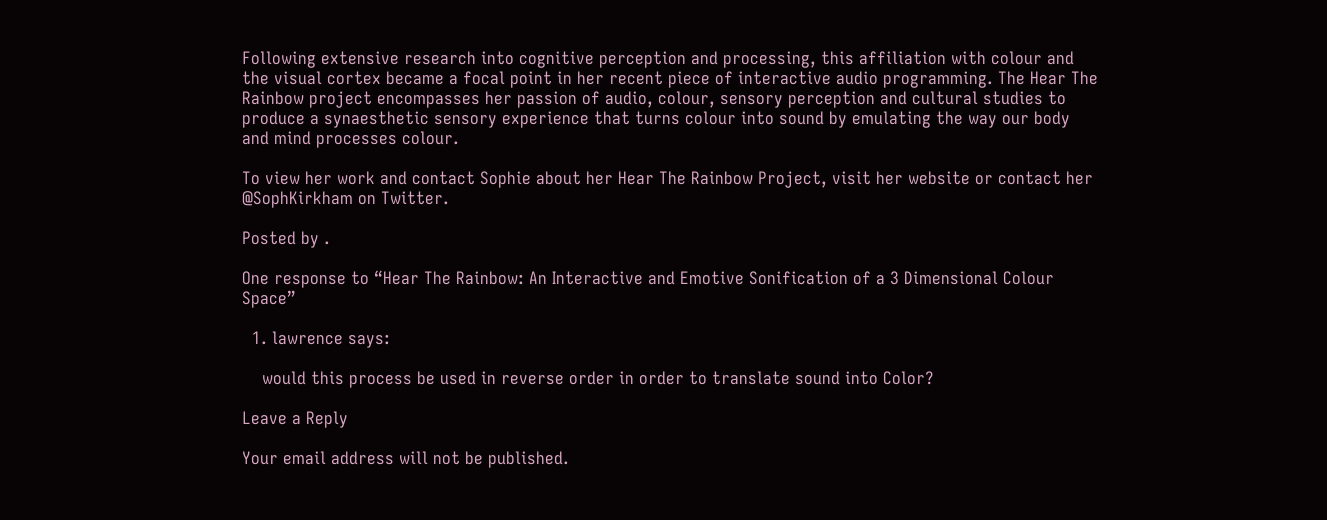Following extensive research into cognitive perception and processing, this affiliation with colour and the visual cortex became a focal point in her recent piece of interactive audio programming. The Hear The Rainbow project encompasses her passion of audio, colour, sensory perception and cultural studies to produce a synaesthetic sensory experience that turns colour into sound by emulating the way our body and mind processes colour.

To view her work and contact Sophie about her Hear The Rainbow Project, visit her website or contact her @SophKirkham on Twitter.

Posted by .

One response to “Hear The Rainbow: An Interactive and Emotive Sonification of a 3 Dimensional Colour Space”

  1. lawrence says:

    would this process be used in reverse order in order to translate sound into Color?

Leave a Reply

Your email address will not be published.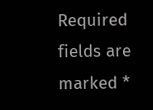Required fields are marked *